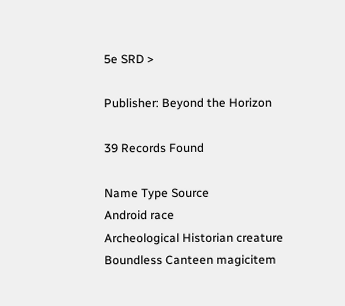5e SRD >

Publisher: Beyond the Horizon

39 Records Found

Name Type Source
Android race
Archeological Historian creature
Boundless Canteen magicitem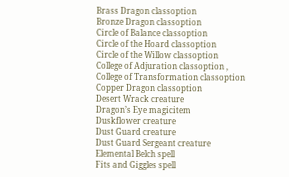Brass Dragon classoption
Bronze Dragon classoption
Circle of Balance classoption
Circle of the Hoard classoption
Circle of the Willow classoption
College of Adjuration classoption ,
College of Transformation classoption
Copper Dragon classoption
Desert Wrack creature
Dragon’s Eye magicitem
Duskflower creature
Dust Guard creature
Dust Guard Sergeant creature
Elemental Belch spell
Fits and Giggles spell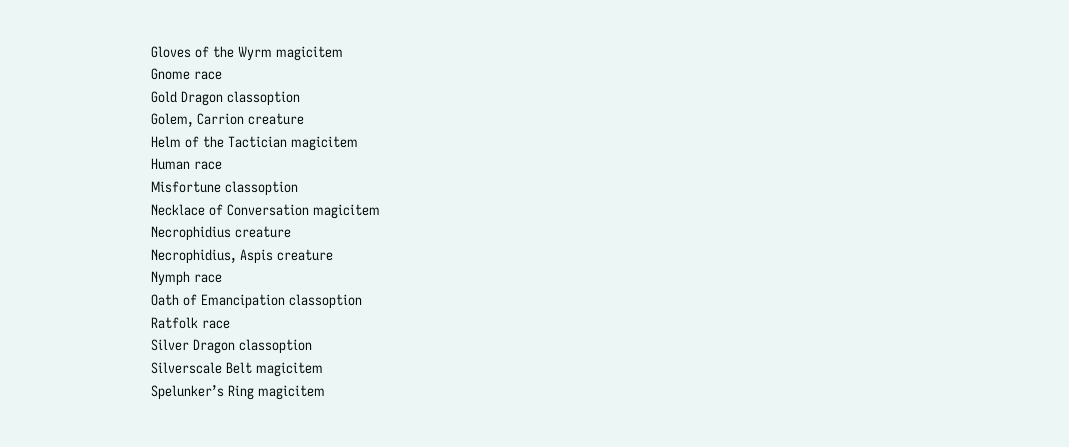Gloves of the Wyrm magicitem
Gnome race
Gold Dragon classoption
Golem, Carrion creature
Helm of the Tactician magicitem
Human race
Misfortune classoption
Necklace of Conversation magicitem
Necrophidius creature
Necrophidius, Aspis creature
Nymph race
Oath of Emancipation classoption
Ratfolk race
Silver Dragon classoption
Silverscale Belt magicitem
Spelunker’s Ring magicitem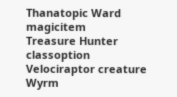Thanatopic Ward magicitem
Treasure Hunter classoption
Velociraptor creature
Wyrm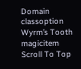Domain classoption
Wyrm’s Tooth magicitem
Scroll To Top